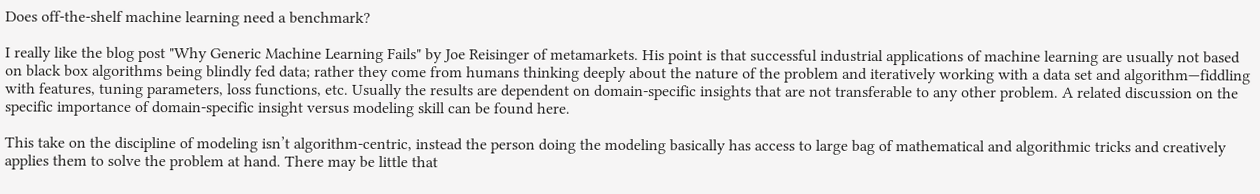Does off-the-shelf machine learning need a benchmark?

I really like the blog post "Why Generic Machine Learning Fails" by Joe Reisinger of metamarkets. His point is that successful industrial applications of machine learning are usually not based on black box algorithms being blindly fed data; rather they come from humans thinking deeply about the nature of the problem and iteratively working with a data set and algorithm—fiddling with features, tuning parameters, loss functions, etc. Usually the results are dependent on domain-specific insights that are not transferable to any other problem. A related discussion on the specific importance of domain-specific insight versus modeling skill can be found here.

This take on the discipline of modeling isn’t algorithm-centric, instead the person doing the modeling basically has access to large bag of mathematical and algorithmic tricks and creatively applies them to solve the problem at hand. There may be little that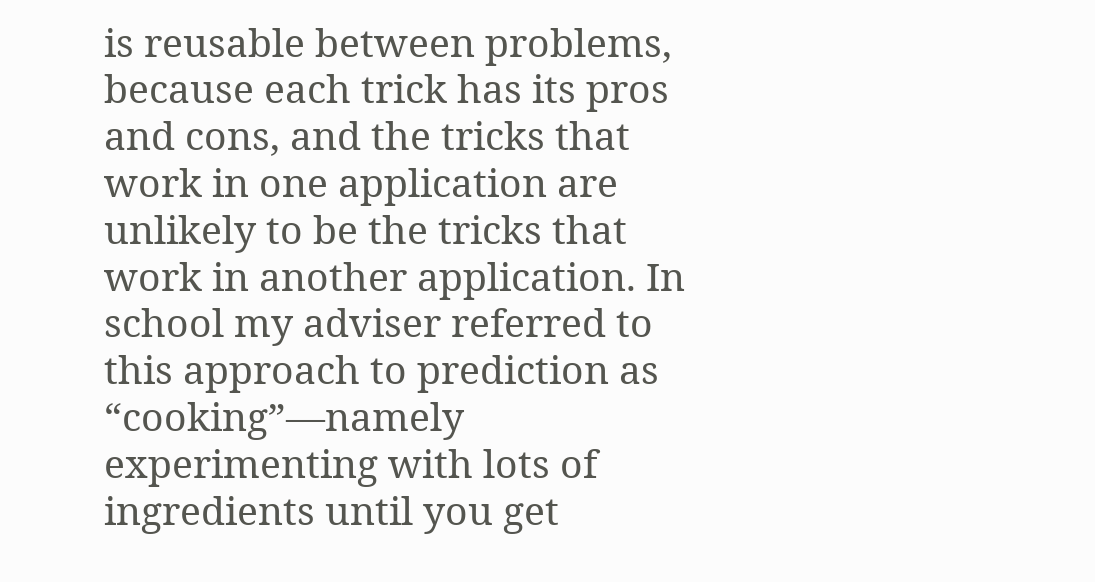is reusable between problems, because each trick has its pros and cons, and the tricks that work in one application are unlikely to be the tricks that work in another application. In school my adviser referred to this approach to prediction as “cooking”—namely experimenting with lots of ingredients until you get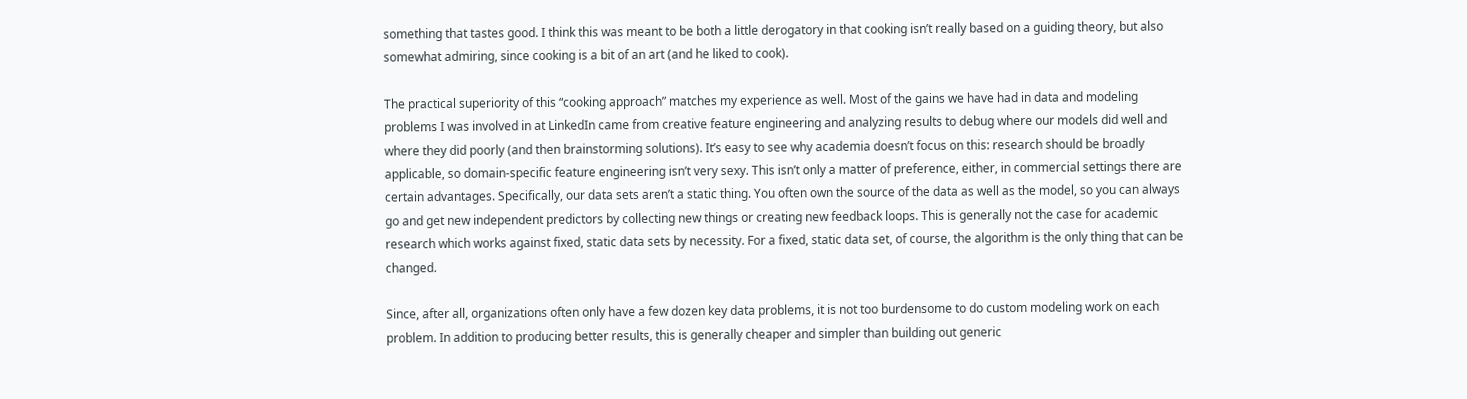something that tastes good. I think this was meant to be both a little derogatory in that cooking isn’t really based on a guiding theory, but also somewhat admiring, since cooking is a bit of an art (and he liked to cook).

The practical superiority of this “cooking approach” matches my experience as well. Most of the gains we have had in data and modeling problems I was involved in at LinkedIn came from creative feature engineering and analyzing results to debug where our models did well and where they did poorly (and then brainstorming solutions). It’s easy to see why academia doesn’t focus on this: research should be broadly applicable, so domain-specific feature engineering isn’t very sexy. This isn’t only a matter of preference, either, in commercial settings there are certain advantages. Specifically, our data sets aren’t a static thing. You often own the source of the data as well as the model, so you can always go and get new independent predictors by collecting new things or creating new feedback loops. This is generally not the case for academic research which works against fixed, static data sets by necessity. For a fixed, static data set, of course, the algorithm is the only thing that can be changed.

Since, after all, organizations often only have a few dozen key data problems, it is not too burdensome to do custom modeling work on each problem. In addition to producing better results, this is generally cheaper and simpler than building out generic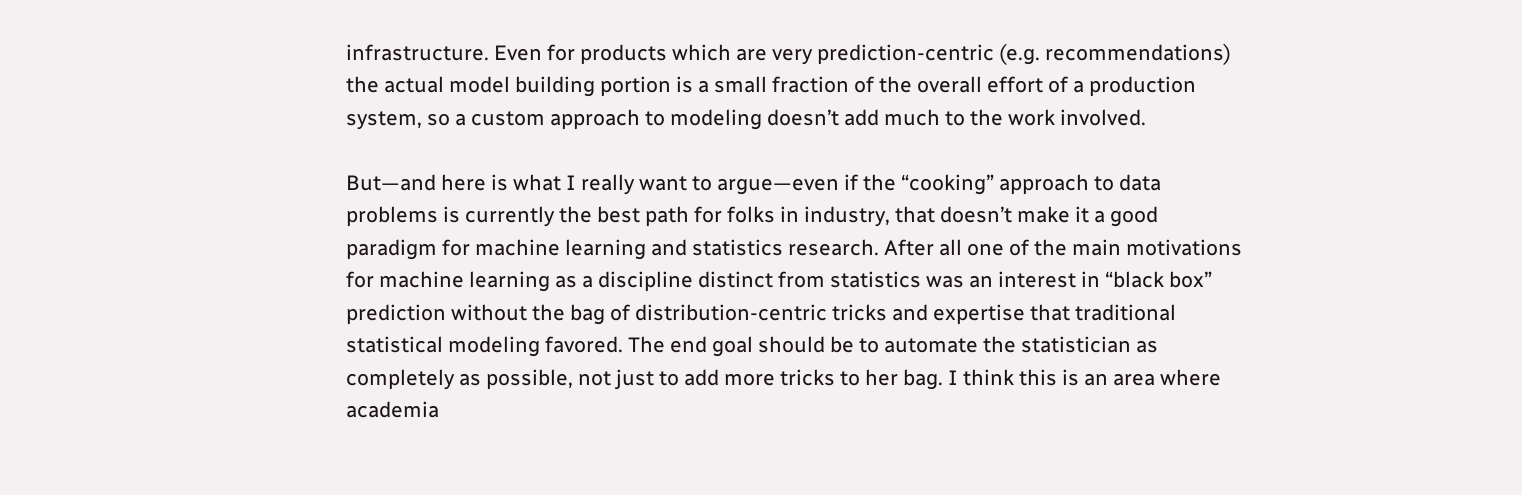infrastructure. Even for products which are very prediction-centric (e.g. recommendations) the actual model building portion is a small fraction of the overall effort of a production system, so a custom approach to modeling doesn’t add much to the work involved.

But—and here is what I really want to argue—even if the “cooking” approach to data problems is currently the best path for folks in industry, that doesn’t make it a good paradigm for machine learning and statistics research. After all one of the main motivations for machine learning as a discipline distinct from statistics was an interest in “black box” prediction without the bag of distribution-centric tricks and expertise that traditional statistical modeling favored. The end goal should be to automate the statistician as completely as possible, not just to add more tricks to her bag. I think this is an area where academia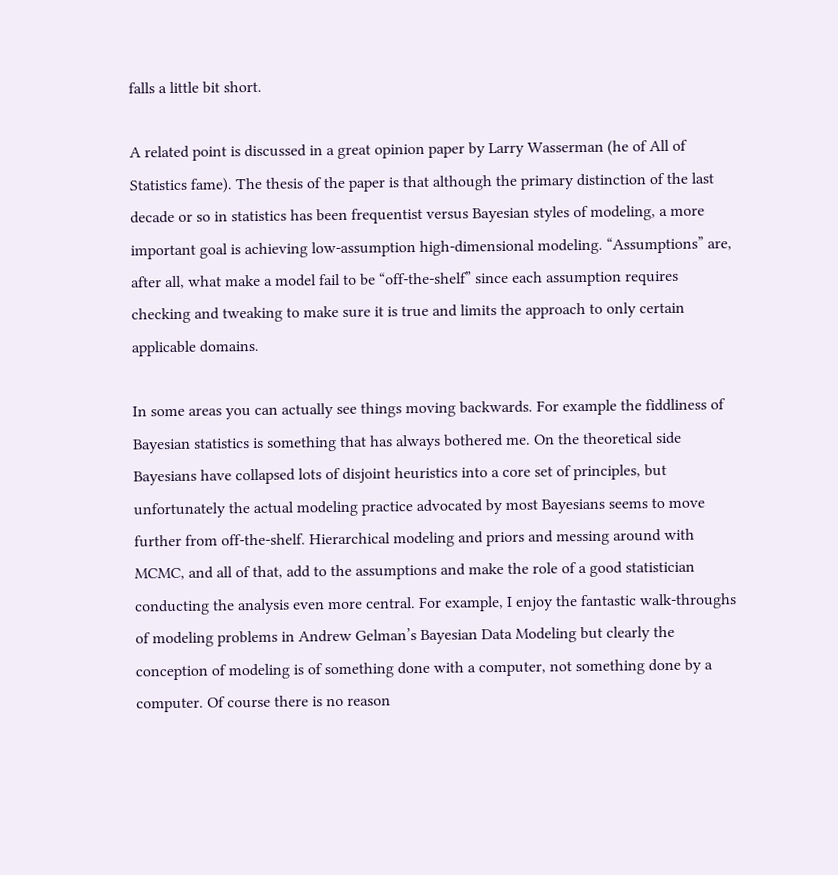falls a little bit short.

A related point is discussed in a great opinion paper by Larry Wasserman (he of All of Statistics fame). The thesis of the paper is that although the primary distinction of the last decade or so in statistics has been frequentist versus Bayesian styles of modeling, a more important goal is achieving low-assumption high-dimensional modeling. “Assumptions” are, after all, what make a model fail to be “off-the-shelf” since each assumption requires checking and tweaking to make sure it is true and limits the approach to only certain applicable domains.

In some areas you can actually see things moving backwards. For example the fiddliness of Bayesian statistics is something that has always bothered me. On the theoretical side Bayesians have collapsed lots of disjoint heuristics into a core set of principles, but unfortunately the actual modeling practice advocated by most Bayesians seems to move further from off-the-shelf. Hierarchical modeling and priors and messing around with MCMC, and all of that, add to the assumptions and make the role of a good statistician conducting the analysis even more central. For example, I enjoy the fantastic walk-throughs of modeling problems in Andrew Gelman’s Bayesian Data Modeling but clearly the conception of modeling is of something done with a computer, not something done by a computer. Of course there is no reason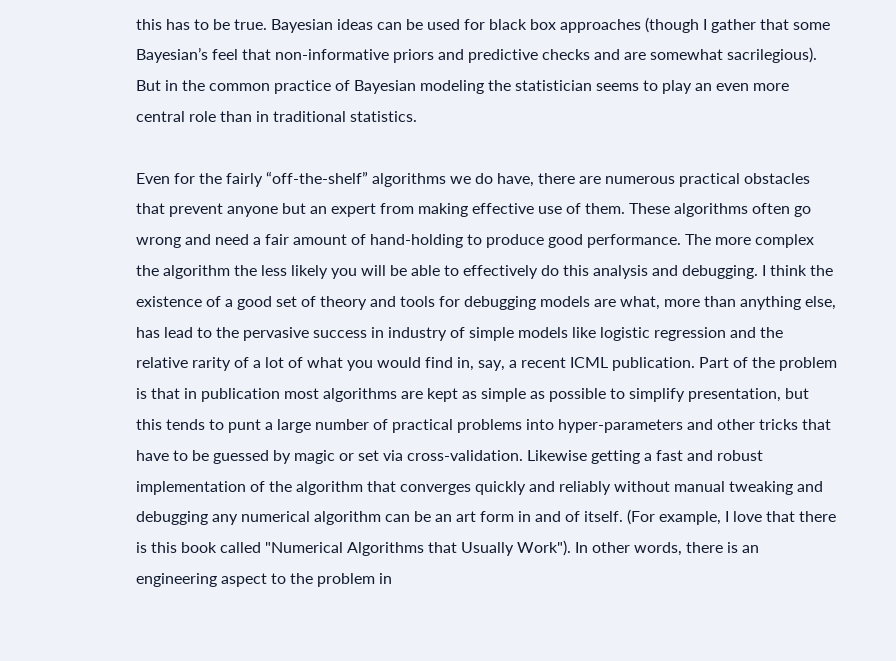this has to be true. Bayesian ideas can be used for black box approaches (though I gather that some Bayesian’s feel that non-informative priors and predictive checks and are somewhat sacrilegious). But in the common practice of Bayesian modeling the statistician seems to play an even more central role than in traditional statistics.

Even for the fairly “off-the-shelf” algorithms we do have, there are numerous practical obstacles that prevent anyone but an expert from making effective use of them. These algorithms often go wrong and need a fair amount of hand-holding to produce good performance. The more complex the algorithm the less likely you will be able to effectively do this analysis and debugging. I think the existence of a good set of theory and tools for debugging models are what, more than anything else, has lead to the pervasive success in industry of simple models like logistic regression and the relative rarity of a lot of what you would find in, say, a recent ICML publication. Part of the problem is that in publication most algorithms are kept as simple as possible to simplify presentation, but this tends to punt a large number of practical problems into hyper-parameters and other tricks that have to be guessed by magic or set via cross-validation. Likewise getting a fast and robust implementation of the algorithm that converges quickly and reliably without manual tweaking and debugging any numerical algorithm can be an art form in and of itself. (For example, I love that there is this book called "Numerical Algorithms that Usually Work"). In other words, there is an engineering aspect to the problem in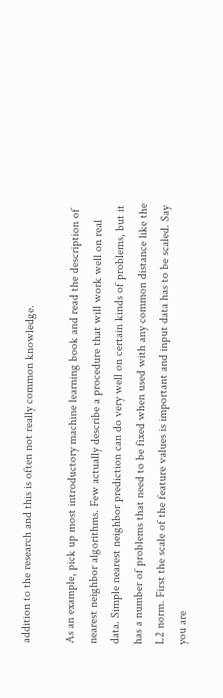addition to the research and this is often not really common knowledge.

As an example, pick up most introductory machine learning book and read the description of nearest neighbor algorithms. Few actually describe a procedure that will work well on real data. Simple nearest neighbor prediction can do very well on certain kinds of problems, but it has a number of problems that need to be fixed when used with any common distance like the L2 norm. First the scale of the feature values is important and input data has to be scaled. Say you are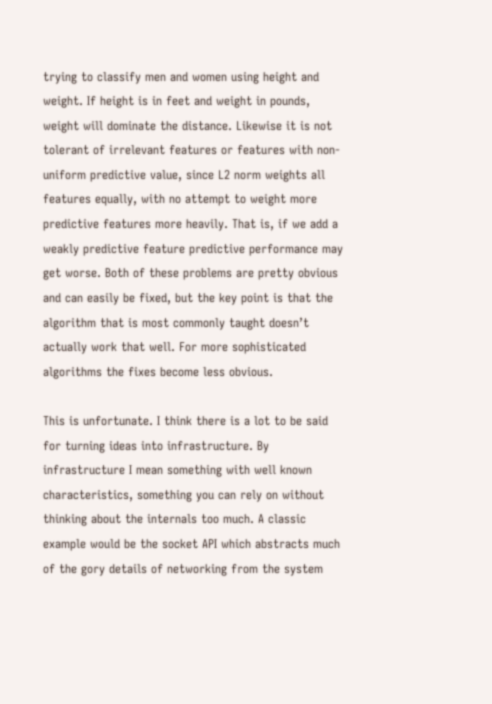trying to classify men and women using height and weight. If height is in feet and weight in pounds, weight will dominate the distance. Likewise it is not tolerant of irrelevant features or features with non-uniform predictive value, since L2 norm weights all features equally, with no attempt to weight more predictive features more heavily. That is, if we add a weakly predictive feature predictive performance may get worse. Both of these problems are pretty obvious and can easily be fixed, but the key point is that the algorithm that is most commonly taught doesn’t actually work that well. For more sophisticated algorithms the fixes become less obvious.

This is unfortunate. I think there is a lot to be said for turning ideas into infrastructure. By infrastructure I mean something with well known characteristics, something you can rely on without thinking about the internals too much. A classic example would be the socket API which abstracts much of the gory details of networking from the system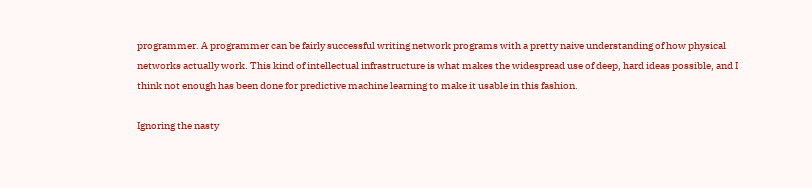programmer. A programmer can be fairly successful writing network programs with a pretty naive understanding of how physical networks actually work. This kind of intellectual infrastructure is what makes the widespread use of deep, hard ideas possible, and I think not enough has been done for predictive machine learning to make it usable in this fashion.

Ignoring the nasty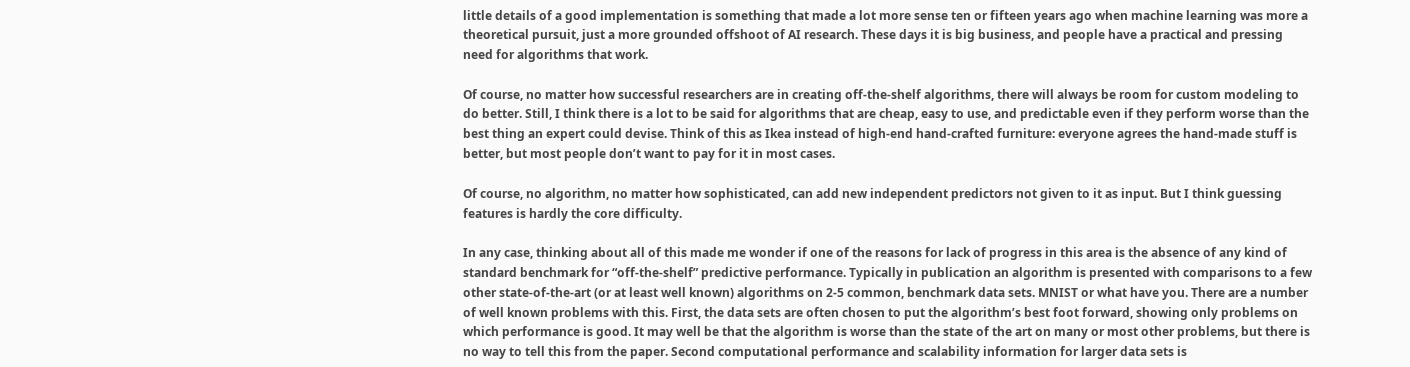little details of a good implementation is something that made a lot more sense ten or fifteen years ago when machine learning was more a theoretical pursuit, just a more grounded offshoot of AI research. These days it is big business, and people have a practical and pressing need for algorithms that work.

Of course, no matter how successful researchers are in creating off-the-shelf algorithms, there will always be room for custom modeling to do better. Still, I think there is a lot to be said for algorithms that are cheap, easy to use, and predictable even if they perform worse than the best thing an expert could devise. Think of this as Ikea instead of high-end hand-crafted furniture: everyone agrees the hand-made stuff is better, but most people don’t want to pay for it in most cases.

Of course, no algorithm, no matter how sophisticated, can add new independent predictors not given to it as input. But I think guessing features is hardly the core difficulty.

In any case, thinking about all of this made me wonder if one of the reasons for lack of progress in this area is the absence of any kind of standard benchmark for “off-the-shelf” predictive performance. Typically in publication an algorithm is presented with comparisons to a few other state-of-the-art (or at least well known) algorithms on 2-5 common, benchmark data sets. MNIST or what have you. There are a number of well known problems with this. First, the data sets are often chosen to put the algorithm’s best foot forward, showing only problems on which performance is good. It may well be that the algorithm is worse than the state of the art on many or most other problems, but there is no way to tell this from the paper. Second computational performance and scalability information for larger data sets is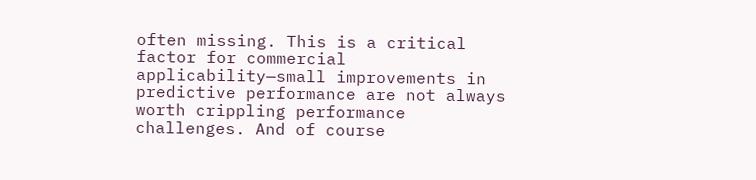often missing. This is a critical factor for commercial applicability—small improvements in predictive performance are not always worth crippling performance challenges. And of course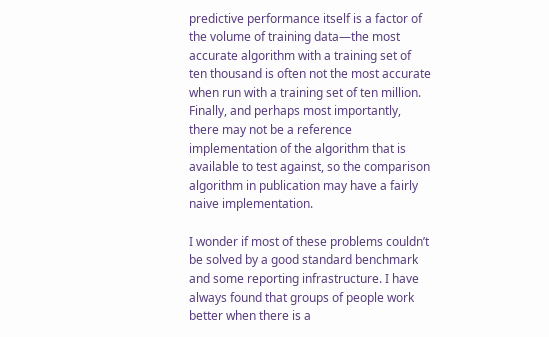predictive performance itself is a factor of the volume of training data—the most accurate algorithm with a training set of ten thousand is often not the most accurate when run with a training set of ten million. Finally, and perhaps most importantly, there may not be a reference implementation of the algorithm that is available to test against, so the comparison algorithm in publication may have a fairly naive implementation.

I wonder if most of these problems couldn’t be solved by a good standard benchmark and some reporting infrastructure. I have always found that groups of people work better when there is a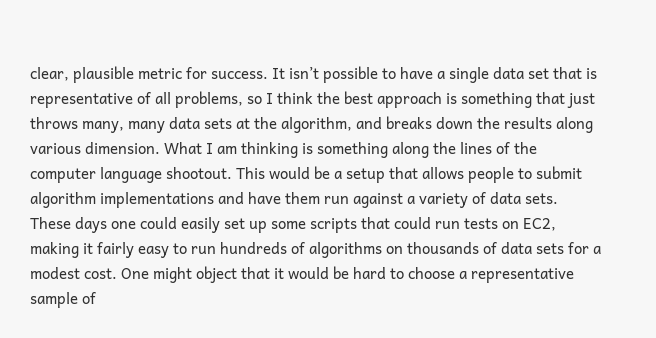clear, plausible metric for success. It isn’t possible to have a single data set that is representative of all problems, so I think the best approach is something that just throws many, many data sets at the algorithm, and breaks down the results along various dimension. What I am thinking is something along the lines of the computer language shootout. This would be a setup that allows people to submit algorithm implementations and have them run against a variety of data sets. These days one could easily set up some scripts that could run tests on EC2, making it fairly easy to run hundreds of algorithms on thousands of data sets for a modest cost. One might object that it would be hard to choose a representative sample of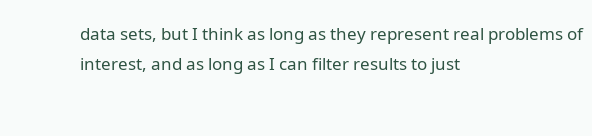data sets, but I think as long as they represent real problems of interest, and as long as I can filter results to just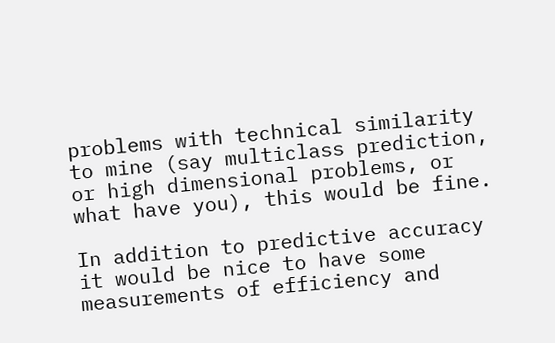problems with technical similarity to mine (say multiclass prediction, or high dimensional problems, or what have you), this would be fine.

In addition to predictive accuracy it would be nice to have some measurements of efficiency and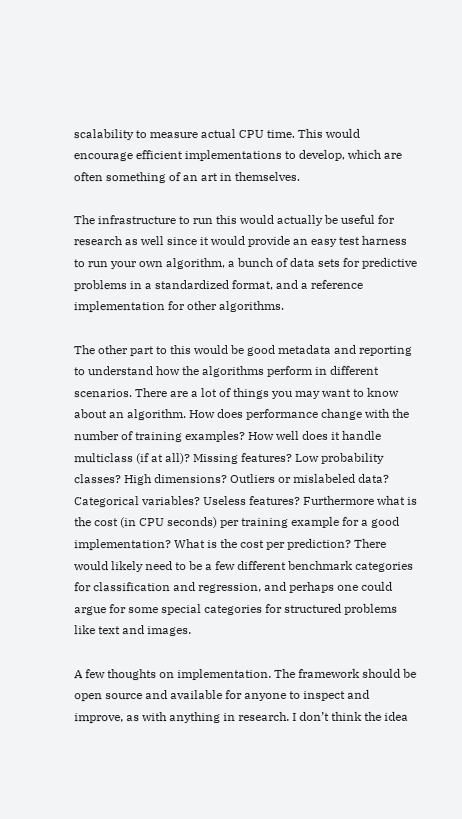scalability to measure actual CPU time. This would encourage efficient implementations to develop, which are often something of an art in themselves.

The infrastructure to run this would actually be useful for research as well since it would provide an easy test harness to run your own algorithm, a bunch of data sets for predictive problems in a standardized format, and a reference implementation for other algorithms.

The other part to this would be good metadata and reporting to understand how the algorithms perform in different scenarios. There are a lot of things you may want to know about an algorithm. How does performance change with the number of training examples? How well does it handle multiclass (if at all)? Missing features? Low probability classes? High dimensions? Outliers or mislabeled data? Categorical variables? Useless features? Furthermore what is the cost (in CPU seconds) per training example for a good implementation? What is the cost per prediction? There would likely need to be a few different benchmark categories for classification and regression, and perhaps one could argue for some special categories for structured problems like text and images.

A few thoughts on implementation. The framework should be open source and available for anyone to inspect and improve, as with anything in research. I don’t think the idea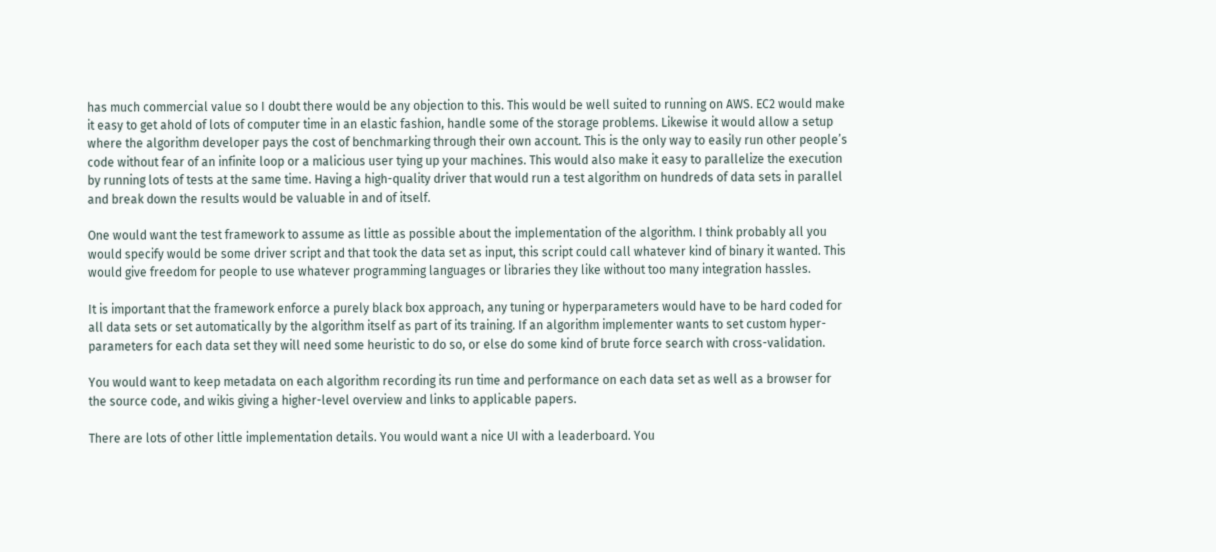has much commercial value so I doubt there would be any objection to this. This would be well suited to running on AWS. EC2 would make it easy to get ahold of lots of computer time in an elastic fashion, handle some of the storage problems. Likewise it would allow a setup where the algorithm developer pays the cost of benchmarking through their own account. This is the only way to easily run other people’s code without fear of an infinite loop or a malicious user tying up your machines. This would also make it easy to parallelize the execution by running lots of tests at the same time. Having a high-quality driver that would run a test algorithm on hundreds of data sets in parallel and break down the results would be valuable in and of itself.

One would want the test framework to assume as little as possible about the implementation of the algorithm. I think probably all you would specify would be some driver script and that took the data set as input, this script could call whatever kind of binary it wanted. This would give freedom for people to use whatever programming languages or libraries they like without too many integration hassles.

It is important that the framework enforce a purely black box approach, any tuning or hyperparameters would have to be hard coded for all data sets or set automatically by the algorithm itself as part of its training. If an algorithm implementer wants to set custom hyper-parameters for each data set they will need some heuristic to do so, or else do some kind of brute force search with cross-validation.

You would want to keep metadata on each algorithm recording its run time and performance on each data set as well as a browser for the source code, and wikis giving a higher-level overview and links to applicable papers.

There are lots of other little implementation details. You would want a nice UI with a leaderboard. You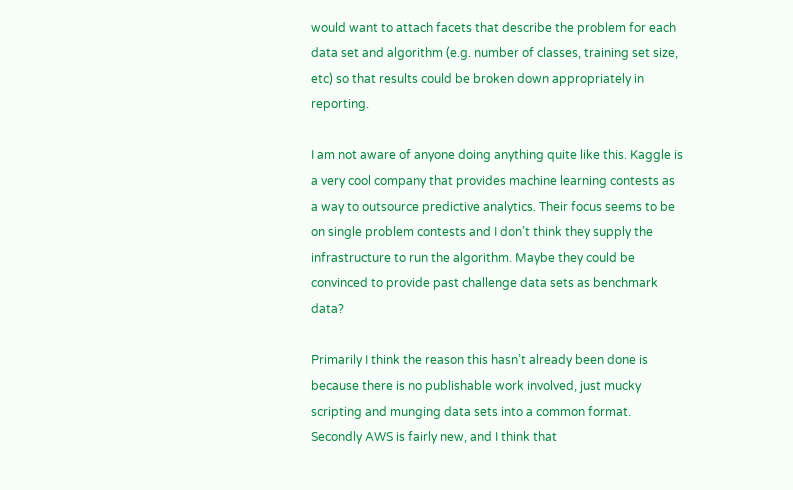would want to attach facets that describe the problem for each data set and algorithm (e.g. number of classes, training set size, etc) so that results could be broken down appropriately in reporting.

I am not aware of anyone doing anything quite like this. Kaggle is a very cool company that provides machine learning contests as a way to outsource predictive analytics. Their focus seems to be on single problem contests and I don’t think they supply the infrastructure to run the algorithm. Maybe they could be convinced to provide past challenge data sets as benchmark data?

Primarily I think the reason this hasn’t already been done is because there is no publishable work involved, just mucky scripting and munging data sets into a common format. Secondly AWS is fairly new, and I think that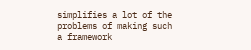simplifies a lot of the problems of making such a framework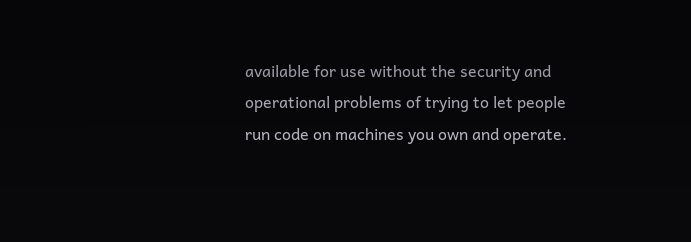available for use without the security and operational problems of trying to let people run code on machines you own and operate.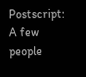Postscript: A few people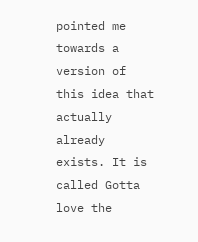pointed me towards a version of this idea that actually already exists. It is called Gotta love the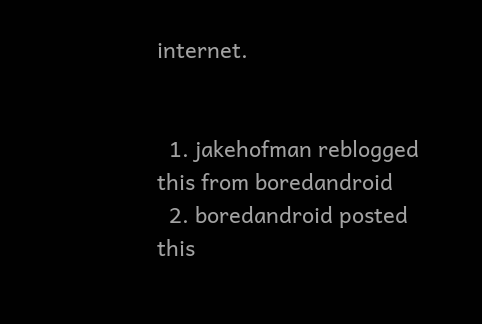internet.


  1. jakehofman reblogged this from boredandroid
  2. boredandroid posted this